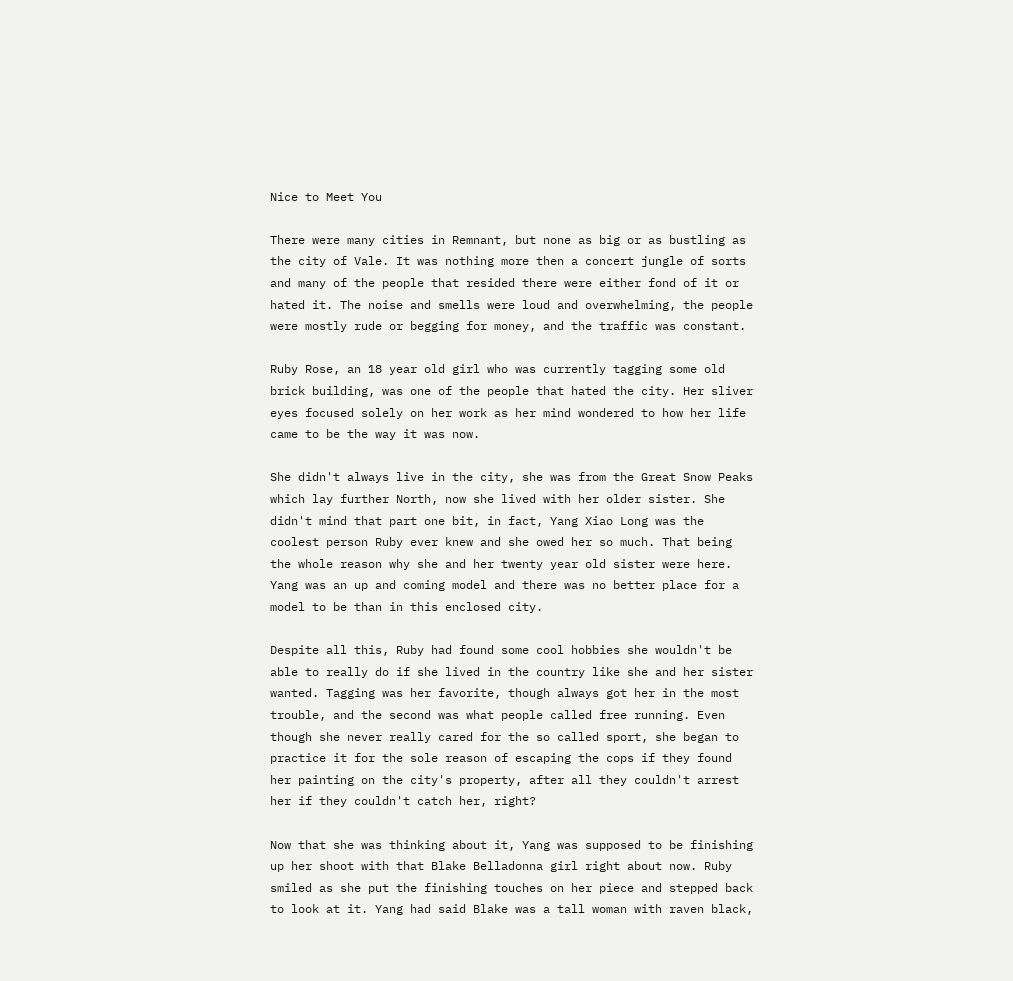Nice to Meet You

There were many cities in Remnant, but none as big or as bustling as the city of Vale. It was nothing more then a concert jungle of sorts and many of the people that resided there were either fond of it or hated it. The noise and smells were loud and overwhelming, the people were mostly rude or begging for money, and the traffic was constant.

Ruby Rose, an 18 year old girl who was currently tagging some old brick building, was one of the people that hated the city. Her sliver eyes focused solely on her work as her mind wondered to how her life came to be the way it was now.

She didn't always live in the city, she was from the Great Snow Peaks which lay further North, now she lived with her older sister. She didn't mind that part one bit, in fact, Yang Xiao Long was the coolest person Ruby ever knew and she owed her so much. That being the whole reason why she and her twenty year old sister were here. Yang was an up and coming model and there was no better place for a model to be than in this enclosed city.

Despite all this, Ruby had found some cool hobbies she wouldn't be able to really do if she lived in the country like she and her sister wanted. Tagging was her favorite, though always got her in the most trouble, and the second was what people called free running. Even though she never really cared for the so called sport, she began to practice it for the sole reason of escaping the cops if they found her painting on the city's property, after all they couldn't arrest her if they couldn't catch her, right?

Now that she was thinking about it, Yang was supposed to be finishing up her shoot with that Blake Belladonna girl right about now. Ruby smiled as she put the finishing touches on her piece and stepped back to look at it. Yang had said Blake was a tall woman with raven black,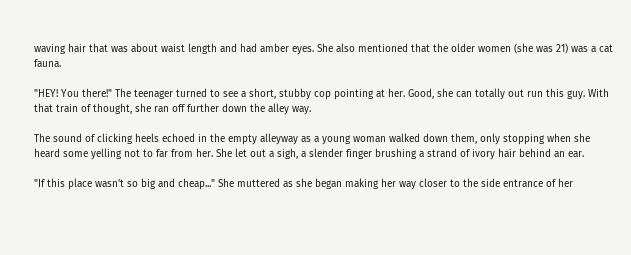waving hair that was about waist length and had amber eyes. She also mentioned that the older women (she was 21) was a cat fauna.

"HEY! You there!" The teenager turned to see a short, stubby cop pointing at her. Good, she can totally out run this guy. With that train of thought, she ran off further down the alley way.

The sound of clicking heels echoed in the empty alleyway as a young woman walked down them, only stopping when she heard some yelling not to far from her. She let out a sigh, a slender finger brushing a strand of ivory hair behind an ear.

"If this place wasn't so big and cheap..." She muttered as she began making her way closer to the side entrance of her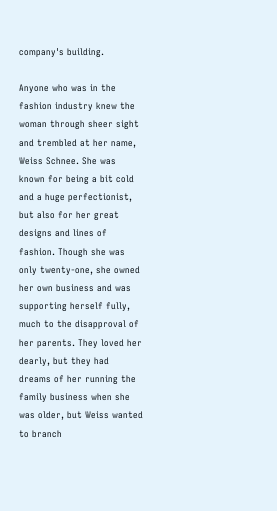company's building.

Anyone who was in the fashion industry knew the woman through sheer sight and trembled at her name, Weiss Schnee. She was known for being a bit cold and a huge perfectionist, but also for her great designs and lines of fashion. Though she was only twenty-one, she owned her own business and was supporting herself fully, much to the disapproval of her parents. They loved her dearly, but they had dreams of her running the family business when she was older, but Weiss wanted to branch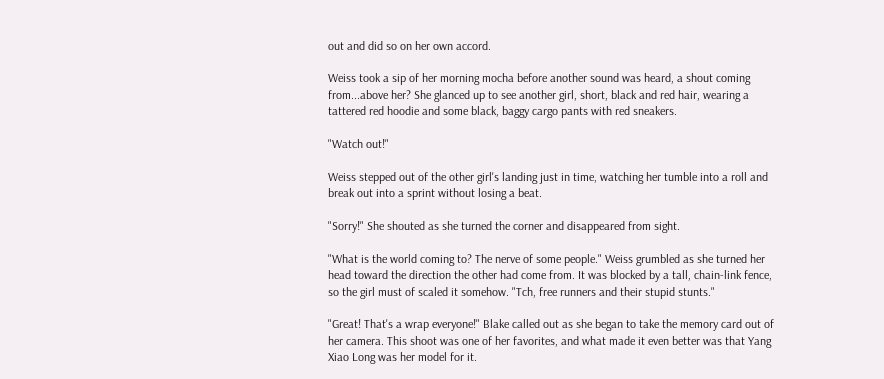out and did so on her own accord.

Weiss took a sip of her morning mocha before another sound was heard, a shout coming from...above her? She glanced up to see another girl, short, black and red hair, wearing a tattered red hoodie and some black, baggy cargo pants with red sneakers.

"Watch out!"

Weiss stepped out of the other girl's landing just in time, watching her tumble into a roll and break out into a sprint without losing a beat.

"Sorry!" She shouted as she turned the corner and disappeared from sight.

"What is the world coming to? The nerve of some people." Weiss grumbled as she turned her head toward the direction the other had come from. It was blocked by a tall, chain-link fence, so the girl must of scaled it somehow. "Tch, free runners and their stupid stunts."

"Great! That's a wrap everyone!" Blake called out as she began to take the memory card out of her camera. This shoot was one of her favorites, and what made it even better was that Yang Xiao Long was her model for it.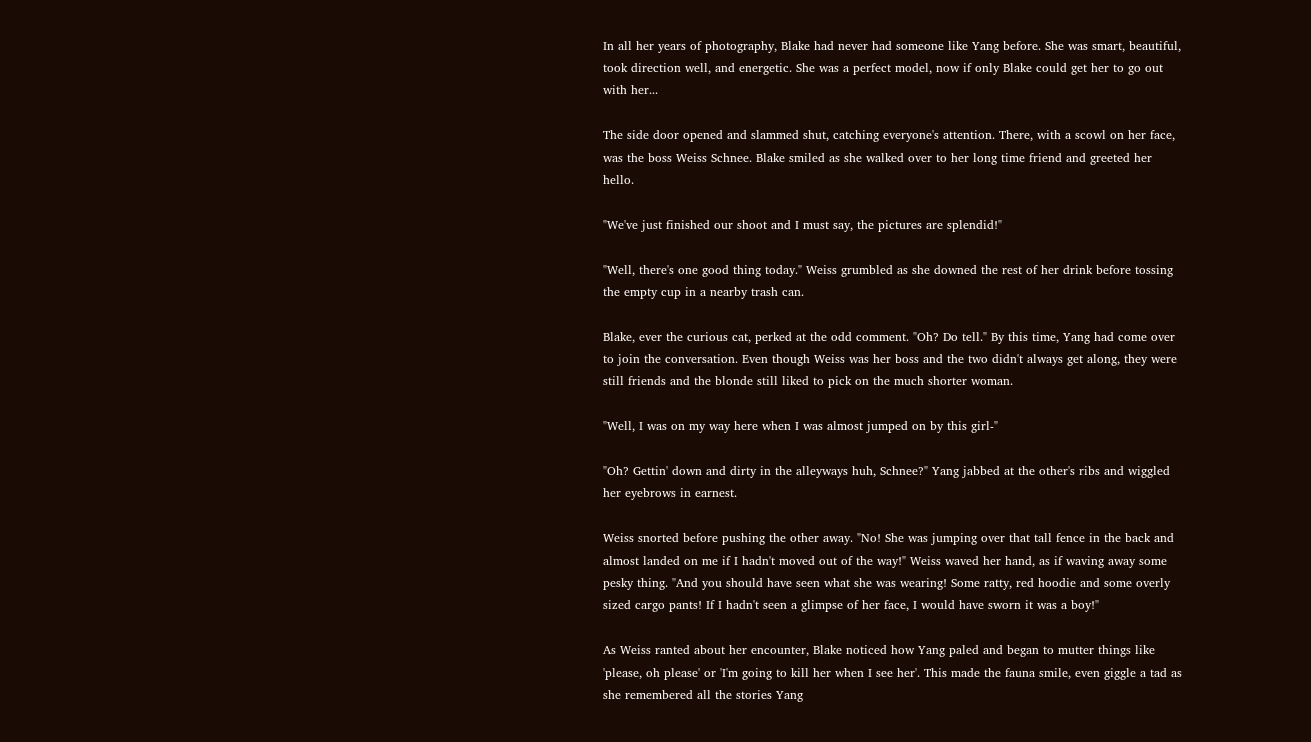In all her years of photography, Blake had never had someone like Yang before. She was smart, beautiful, took direction well, and energetic. She was a perfect model, now if only Blake could get her to go out with her...

The side door opened and slammed shut, catching everyone's attention. There, with a scowl on her face, was the boss Weiss Schnee. Blake smiled as she walked over to her long time friend and greeted her hello.

"We've just finished our shoot and I must say, the pictures are splendid!"

"Well, there's one good thing today." Weiss grumbled as she downed the rest of her drink before tossing the empty cup in a nearby trash can.

Blake, ever the curious cat, perked at the odd comment. "Oh? Do tell." By this time, Yang had come over to join the conversation. Even though Weiss was her boss and the two didn't always get along, they were still friends and the blonde still liked to pick on the much shorter woman.

"Well, I was on my way here when I was almost jumped on by this girl-"

"Oh? Gettin' down and dirty in the alleyways huh, Schnee?" Yang jabbed at the other's ribs and wiggled her eyebrows in earnest.

Weiss snorted before pushing the other away. "No! She was jumping over that tall fence in the back and almost landed on me if I hadn't moved out of the way!" Weiss waved her hand, as if waving away some pesky thing. "And you should have seen what she was wearing! Some ratty, red hoodie and some overly sized cargo pants! If I hadn't seen a glimpse of her face, I would have sworn it was a boy!"

As Weiss ranted about her encounter, Blake noticed how Yang paled and began to mutter things like 'please, oh please' or 'I'm going to kill her when I see her'. This made the fauna smile, even giggle a tad as she remembered all the stories Yang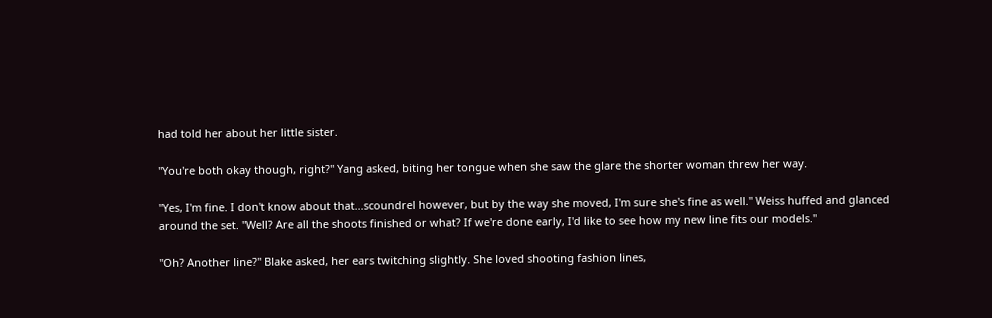had told her about her little sister.

"You're both okay though, right?" Yang asked, biting her tongue when she saw the glare the shorter woman threw her way.

"Yes, I'm fine. I don't know about that...scoundrel however, but by the way she moved, I'm sure she's fine as well." Weiss huffed and glanced around the set. "Well? Are all the shoots finished or what? If we're done early, I'd like to see how my new line fits our models."

"Oh? Another line?" Blake asked, her ears twitching slightly. She loved shooting fashion lines,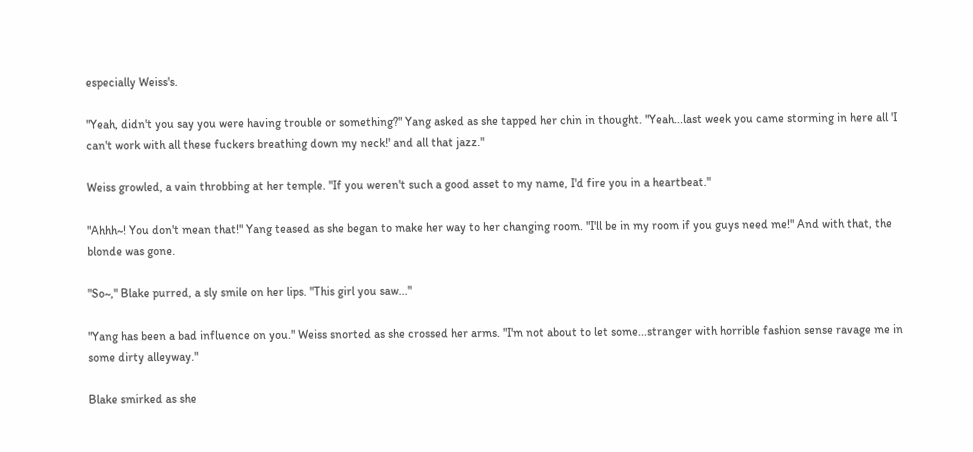especially Weiss's.

"Yeah, didn't you say you were having trouble or something?" Yang asked as she tapped her chin in thought. "Yeah...last week you came storming in here all 'I can't work with all these fuckers breathing down my neck!' and all that jazz."

Weiss growled, a vain throbbing at her temple. "If you weren't such a good asset to my name, I'd fire you in a heartbeat."

"Ahhh~! You don't mean that!" Yang teased as she began to make her way to her changing room. "I'll be in my room if you guys need me!" And with that, the blonde was gone.

"So~," Blake purred, a sly smile on her lips. "This girl you saw..."

"Yang has been a bad influence on you." Weiss snorted as she crossed her arms. "I'm not about to let some...stranger with horrible fashion sense ravage me in some dirty alleyway."

Blake smirked as she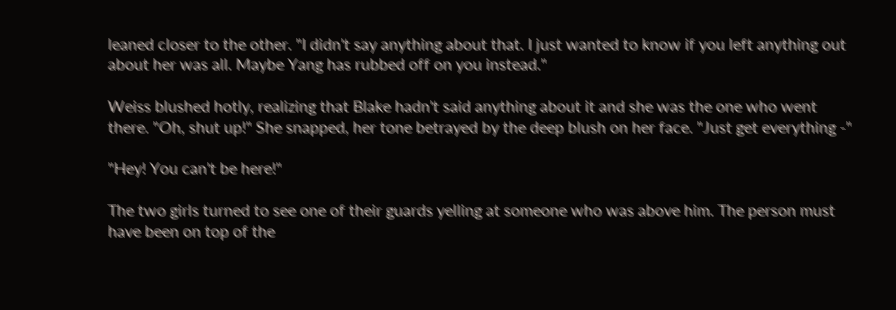leaned closer to the other. "I didn't say anything about that. I just wanted to know if you left anything out about her was all. Maybe Yang has rubbed off on you instead."

Weiss blushed hotly, realizing that Blake hadn't said anything about it and she was the one who went there. "Oh, shut up!" She snapped, her tone betrayed by the deep blush on her face. "Just get everything -"

"Hey! You can't be here!"

The two girls turned to see one of their guards yelling at someone who was above him. The person must have been on top of the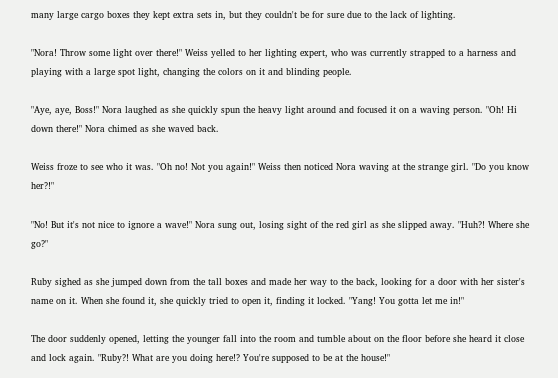many large cargo boxes they kept extra sets in, but they couldn't be for sure due to the lack of lighting.

"Nora! Throw some light over there!" Weiss yelled to her lighting expert, who was currently strapped to a harness and playing with a large spot light, changing the colors on it and blinding people.

"Aye, aye, Boss!" Nora laughed as she quickly spun the heavy light around and focused it on a waving person. "Oh! Hi down there!" Nora chimed as she waved back.

Weiss froze to see who it was. "Oh no! Not you again!" Weiss then noticed Nora waving at the strange girl. "Do you know her?!"

"No! But it's not nice to ignore a wave!" Nora sung out, losing sight of the red girl as she slipped away. "Huh?! Where she go?"

Ruby sighed as she jumped down from the tall boxes and made her way to the back, looking for a door with her sister's name on it. When she found it, she quickly tried to open it, finding it locked. "Yang! You gotta let me in!"

The door suddenly opened, letting the younger fall into the room and tumble about on the floor before she heard it close and lock again. "Ruby?! What are you doing here!? You're supposed to be at the house!"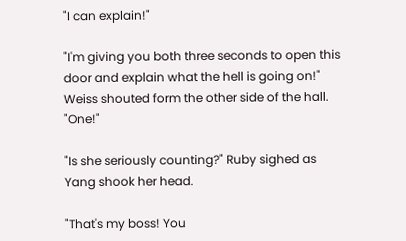"I can explain!"

"I'm giving you both three seconds to open this door and explain what the hell is going on!" Weiss shouted form the other side of the hall. "One!"

"Is she seriously counting?" Ruby sighed as Yang shook her head.

"That's my boss! You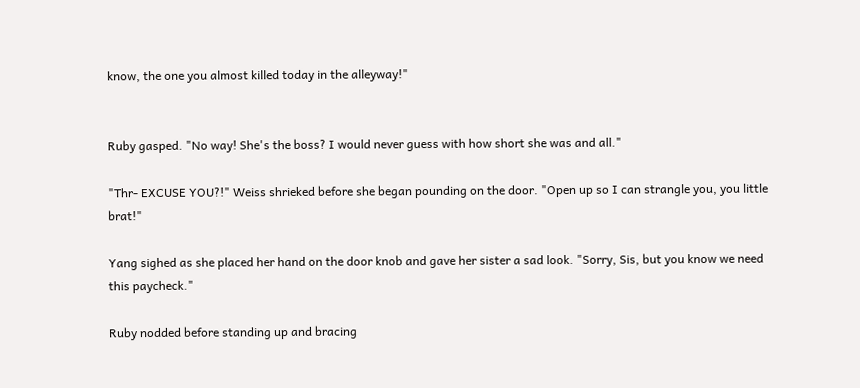know, the one you almost killed today in the alleyway!"


Ruby gasped. "No way! She's the boss? I would never guess with how short she was and all."

"Thr- EXCUSE YOU?!" Weiss shrieked before she began pounding on the door. "Open up so I can strangle you, you little brat!"

Yang sighed as she placed her hand on the door knob and gave her sister a sad look. "Sorry, Sis, but you know we need this paycheck."

Ruby nodded before standing up and bracing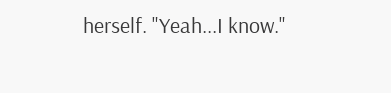herself. "Yeah...I know."